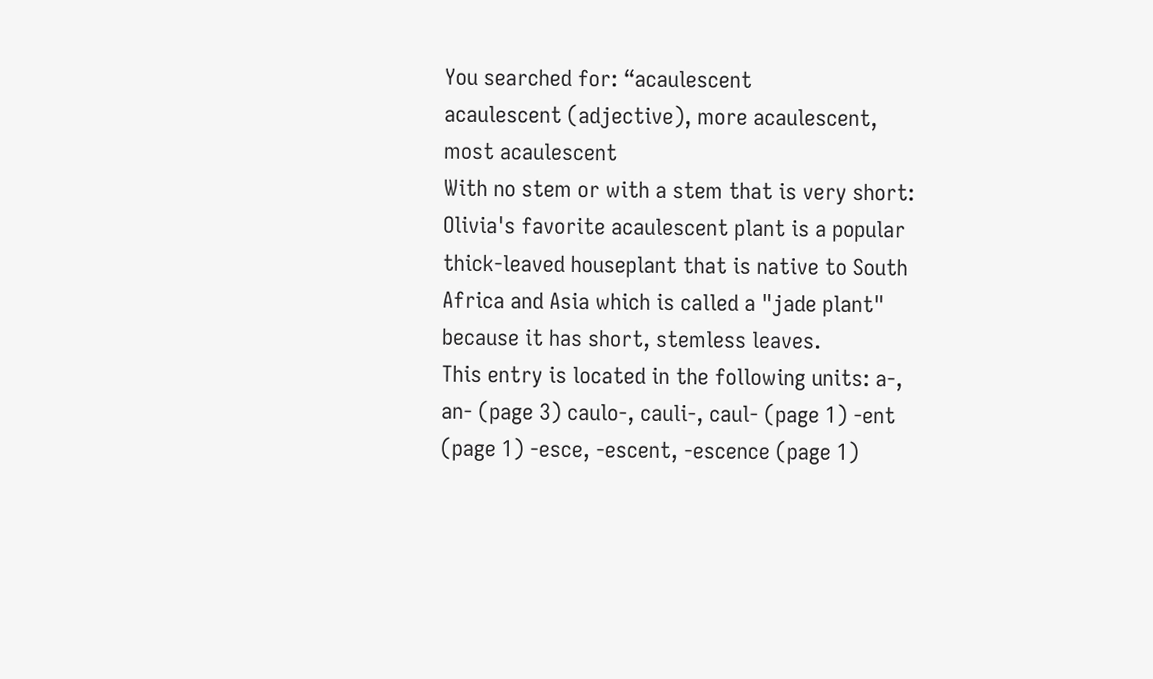You searched for: “acaulescent
acaulescent (adjective), more acaulescent, most acaulescent
With no stem or with a stem that is very short: Olivia's favorite acaulescent plant is a popular thick-leaved houseplant that is native to South Africa and Asia which is called a "jade plant" because it has short, stemless leaves.
This entry is located in the following units: a-, an- (page 3) caulo-, cauli-, caul- (page 1) -ent (page 1) -esce, -escent, -escence (page 1)